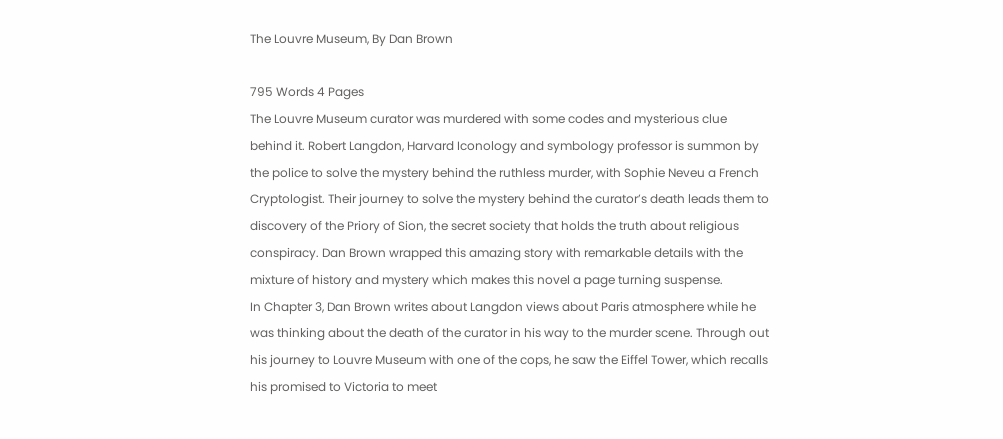The Louvre Museum, By Dan Brown

795 Words 4 Pages
The Louvre Museum curator was murdered with some codes and mysterious clue behind it. Robert Langdon, Harvard Iconology and symbology professor is summon by the police to solve the mystery behind the ruthless murder, with Sophie Neveu a French Cryptologist. Their journey to solve the mystery behind the curator’s death leads them to discovery of the Priory of Sion, the secret society that holds the truth about religious conspiracy. Dan Brown wrapped this amazing story with remarkable details with the mixture of history and mystery which makes this novel a page turning suspense.
In Chapter 3, Dan Brown writes about Langdon views about Paris atmosphere while he was thinking about the death of the curator in his way to the murder scene. Through out his journey to Louvre Museum with one of the cops, he saw the Eiffel Tower, which recalls his promised to Victoria to meet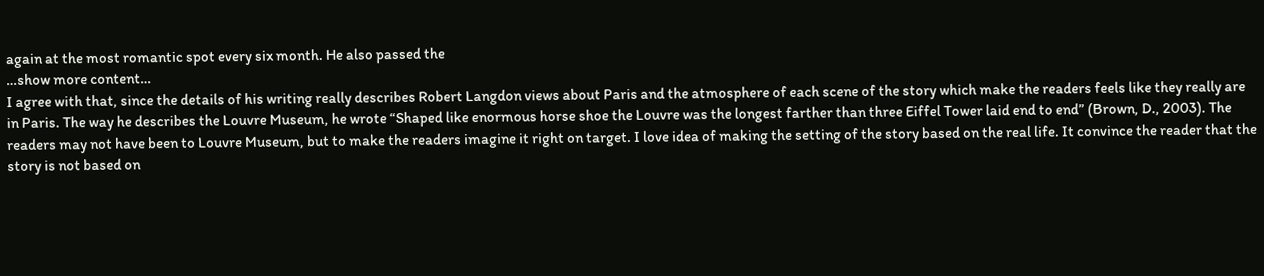again at the most romantic spot every six month. He also passed the
…show more content…
I agree with that, since the details of his writing really describes Robert Langdon views about Paris and the atmosphere of each scene of the story which make the readers feels like they really are in Paris. The way he describes the Louvre Museum, he wrote “Shaped like enormous horse shoe the Louvre was the longest farther than three Eiffel Tower laid end to end” (Brown, D., 2003). The readers may not have been to Louvre Museum, but to make the readers imagine it right on target. I love idea of making the setting of the story based on the real life. It convince the reader that the story is not based on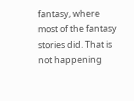fantasy, where most of the fantasy stories did. That is not happening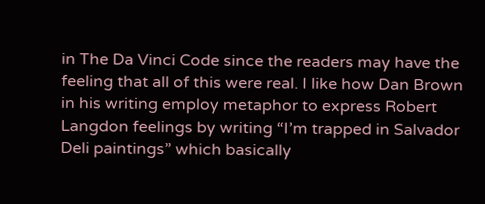in The Da Vinci Code since the readers may have the feeling that all of this were real. I like how Dan Brown in his writing employ metaphor to express Robert Langdon feelings by writing “I’m trapped in Salvador Deli paintings” which basically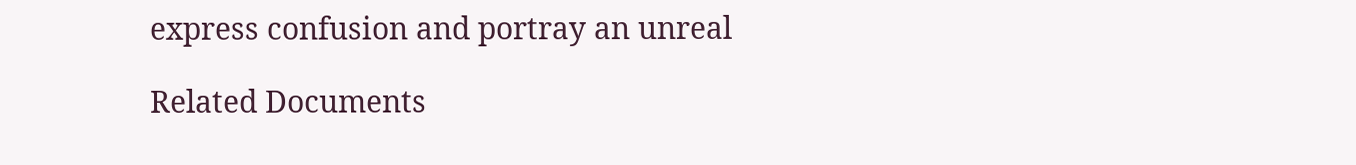express confusion and portray an unreal

Related Documents